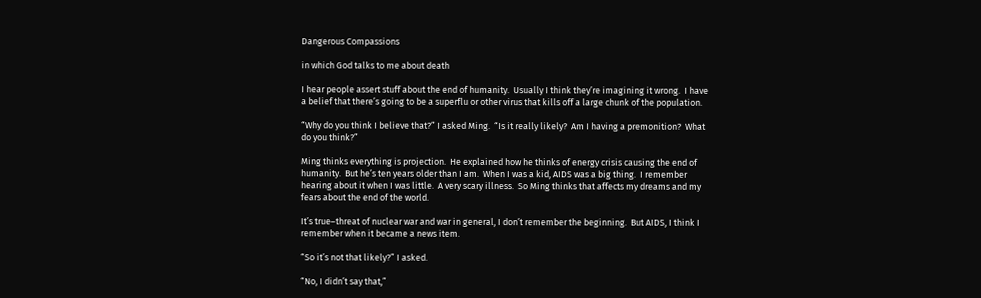Dangerous Compassions

in which God talks to me about death

I hear people assert stuff about the end of humanity.  Usually I think they’re imagining it wrong.  I have a belief that there’s going to be a superflu or other virus that kills off a large chunk of the population.

“Why do you think I believe that?” I asked Ming.  “Is it really likely?  Am I having a premonition?  What do you think?”

Ming thinks everything is projection.  He explained how he thinks of energy crisis causing the end of humanity.  But he’s ten years older than I am.  When I was a kid, AIDS was a big thing.  I remember hearing about it when I was little.  A very scary illness.  So Ming thinks that affects my dreams and my fears about the end of the world.

It’s true–threat of nuclear war and war in general, I don’t remember the beginning.  But AIDS, I think I remember when it became a news item.

“So it’s not that likely?” I asked.

“No, I didn’t say that,”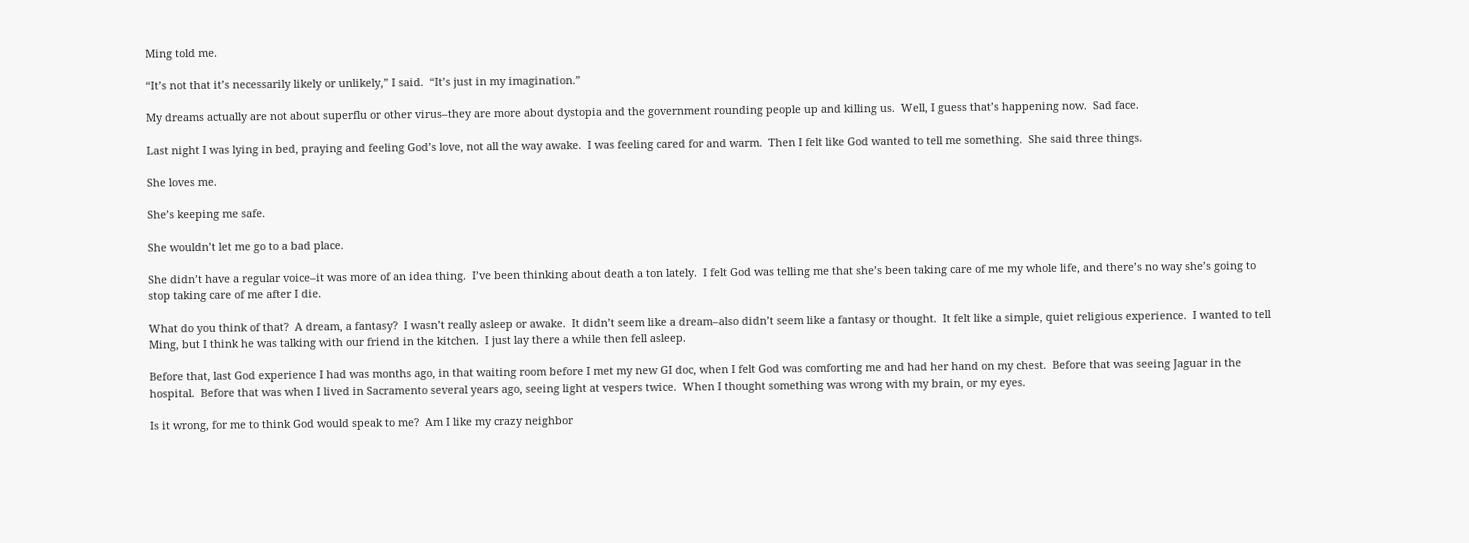Ming told me.

“It’s not that it’s necessarily likely or unlikely,” I said.  “It’s just in my imagination.”

My dreams actually are not about superflu or other virus–they are more about dystopia and the government rounding people up and killing us.  Well, I guess that’s happening now.  Sad face.

Last night I was lying in bed, praying and feeling God’s love, not all the way awake.  I was feeling cared for and warm.  Then I felt like God wanted to tell me something.  She said three things.

She loves me.

She’s keeping me safe.

She wouldn’t let me go to a bad place.

She didn’t have a regular voice–it was more of an idea thing.  I’ve been thinking about death a ton lately.  I felt God was telling me that she’s been taking care of me my whole life, and there’s no way she’s going to stop taking care of me after I die.

What do you think of that?  A dream, a fantasy?  I wasn’t really asleep or awake.  It didn’t seem like a dream–also didn’t seem like a fantasy or thought.  It felt like a simple, quiet religious experience.  I wanted to tell Ming, but I think he was talking with our friend in the kitchen.  I just lay there a while then fell asleep.

Before that, last God experience I had was months ago, in that waiting room before I met my new GI doc, when I felt God was comforting me and had her hand on my chest.  Before that was seeing Jaguar in the hospital.  Before that was when I lived in Sacramento several years ago, seeing light at vespers twice.  When I thought something was wrong with my brain, or my eyes.

Is it wrong, for me to think God would speak to me?  Am I like my crazy neighbor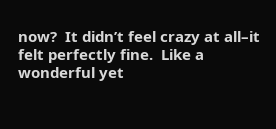now?  It didn’t feel crazy at all–it felt perfectly fine.  Like a wonderful yet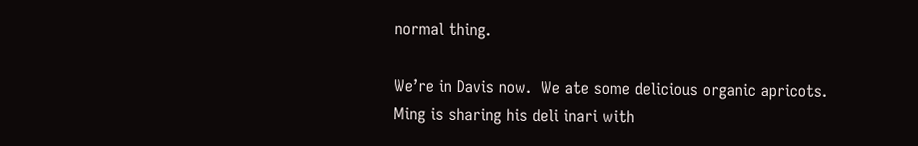normal thing.

We’re in Davis now.  We ate some delicious organic apricots.  Ming is sharing his deli inari with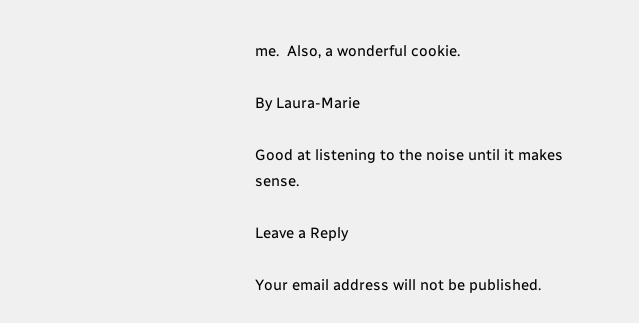me.  Also, a wonderful cookie.

By Laura-Marie

Good at listening to the noise until it makes sense.

Leave a Reply

Your email address will not be published.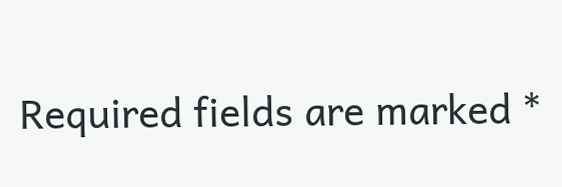Required fields are marked *